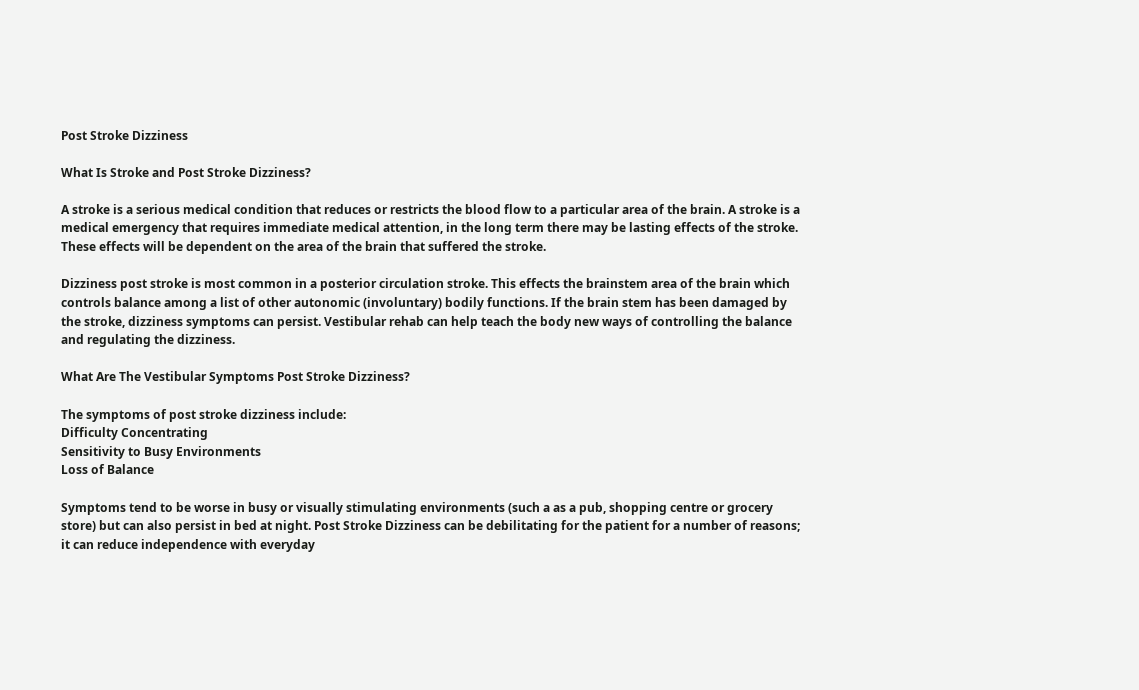Post Stroke Dizziness

What Is Stroke and Post Stroke Dizziness?

A stroke is a serious medical condition that reduces or restricts the blood flow to a particular area of the brain. A stroke is a medical emergency that requires immediate medical attention, in the long term there may be lasting effects of the stroke. These effects will be dependent on the area of the brain that suffered the stroke.

Dizziness post stroke is most common in a posterior circulation stroke. This effects the brainstem area of the brain which controls balance among a list of other autonomic (involuntary) bodily functions. If the brain stem has been damaged by the stroke, dizziness symptoms can persist. Vestibular rehab can help teach the body new ways of controlling the balance and regulating the dizziness.

What Are The Vestibular Symptoms Post Stroke Dizziness?

The symptoms of post stroke dizziness include:
Difficulty Concentrating
Sensitivity to Busy Environments
Loss of Balance

Symptoms tend to be worse in busy or visually stimulating environments (such a as a pub, shopping centre or grocery store) but can also persist in bed at night. Post Stroke Dizziness can be debilitating for the patient for a number of reasons; it can reduce independence with everyday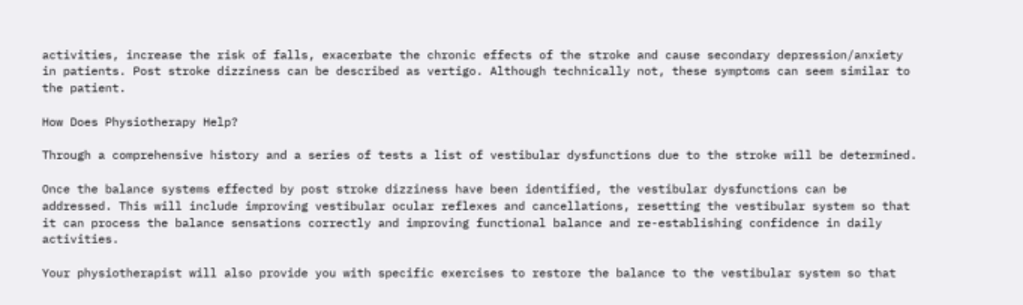activities, increase the risk of falls, exacerbate the chronic effects of the stroke and cause secondary depression/anxiety in patients. Post stroke dizziness can be described as vertigo. Although technically not, these symptoms can seem similar to the patient.

How Does Physiotherapy Help?

Through a comprehensive history and a series of tests a list of vestibular dysfunctions due to the stroke will be determined.

Once the balance systems effected by post stroke dizziness have been identified, the vestibular dysfunctions can be addressed. This will include improving vestibular ocular reflexes and cancellations, resetting the vestibular system so that it can process the balance sensations correctly and improving functional balance and re-establishing confidence in daily activities.

Your physiotherapist will also provide you with specific exercises to restore the balance to the vestibular system so that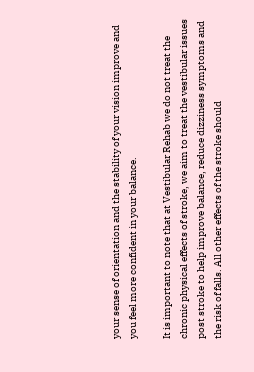your sense of orientation and the stability of your vision improve and you feel more confident in your balance.

It is important to note that at Vestibular Rehab we do not treat the chronic physical effects of stroke, we aim to treat the vestibular issues post stroke to help improve balance, reduce dizziness symptoms and the risk of falls. All other effects of the stroke should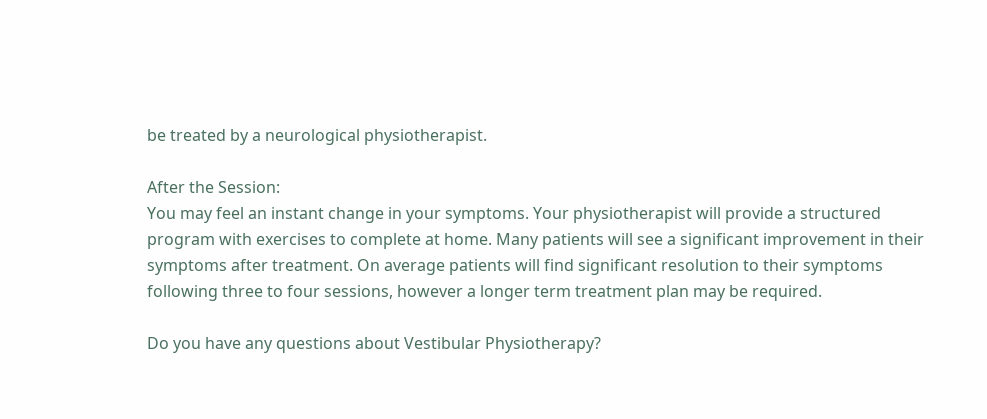be treated by a neurological physiotherapist.

After the Session:
You may feel an instant change in your symptoms. Your physiotherapist will provide a structured program with exercises to complete at home. Many patients will see a significant improvement in their symptoms after treatment. On average patients will find significant resolution to their symptoms following three to four sessions, however a longer term treatment plan may be required.

Do you have any questions about Vestibular Physiotherapy?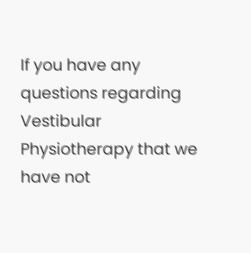If you have any questions regarding Vestibular Physiotherapy that we have not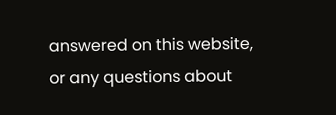answered on this website, or any questions about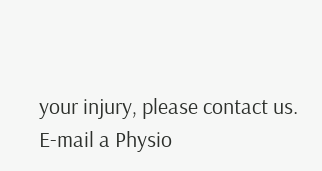your injury, please contact us.
E-mail a Physio